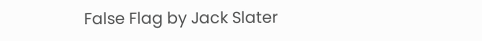False Flag by Jack Slater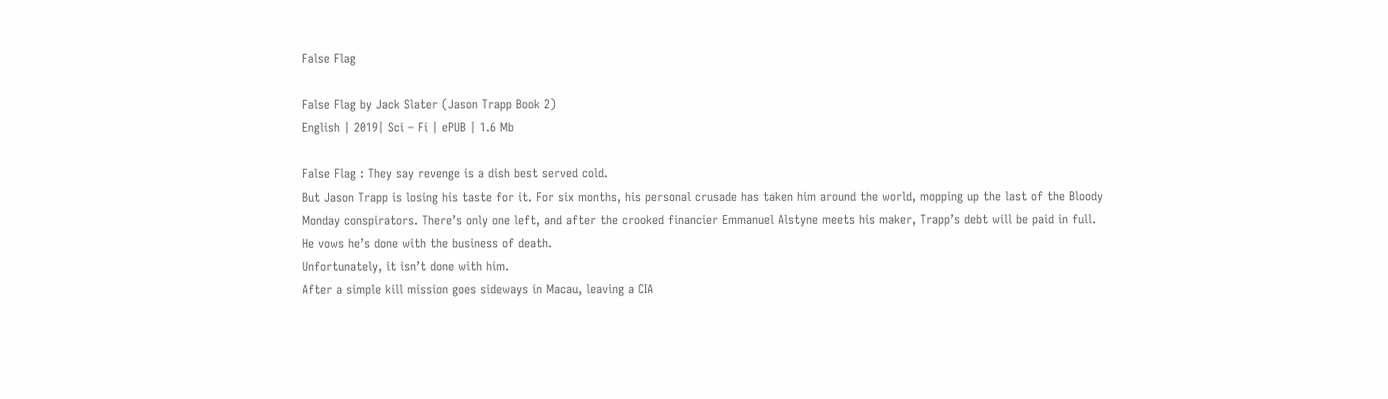False Flag

False Flag by Jack Slater (Jason Trapp Book 2)
English | 2019| Sci – Fi | ePUB | 1.6 Mb

False Flag : They say revenge is a dish best served cold.
But Jason Trapp is losing his taste for it. For six months, his personal crusade has taken him around the world, mopping up the last of the Bloody Monday conspirators. There’s only one left, and after the crooked financier Emmanuel Alstyne meets his maker, Trapp’s debt will be paid in full. He vows he’s done with the business of death.
Unfortunately, it isn’t done with him.
After a simple kill mission goes sideways in Macau, leaving a CIA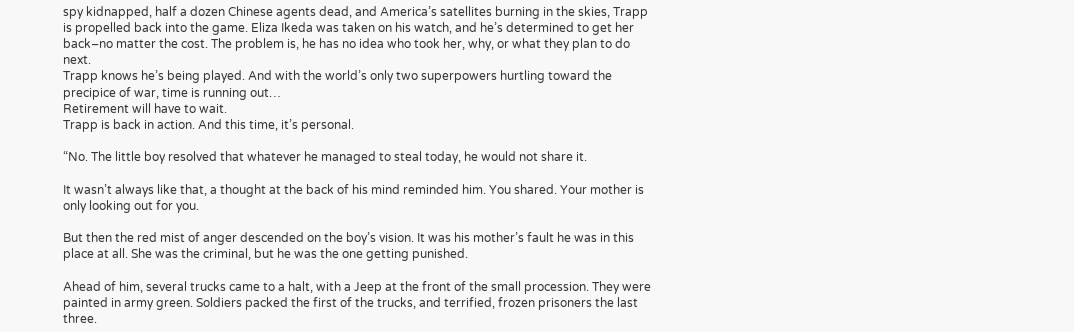spy kidnapped, half a dozen Chinese agents dead, and America’s satellites burning in the skies, Trapp is propelled back into the game. Eliza Ikeda was taken on his watch, and he’s determined to get her back–no matter the cost. The problem is, he has no idea who took her, why, or what they plan to do next.
Trapp knows he’s being played. And with the world’s only two superpowers hurtling toward the precipice of war, time is running out…
Retirement will have to wait.
Trapp is back in action. And this time, it’s personal.

“No. The little boy resolved that whatever he managed to steal today, he would not share it.

It wasn’t always like that, a thought at the back of his mind reminded him. You shared. Your mother is only looking out for you.

But then the red mist of anger descended on the boy’s vision. It was his mother’s fault he was in this place at all. She was the criminal, but he was the one getting punished.

Ahead of him, several trucks came to a halt, with a Jeep at the front of the small procession. They were painted in army green. Soldiers packed the first of the trucks, and terrified, frozen prisoners the last three.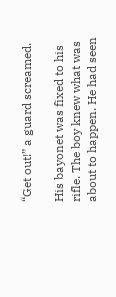“Get out!” a guard screamed.

His bayonet was fixed to his rifle. The boy knew what was about to happen. He had seen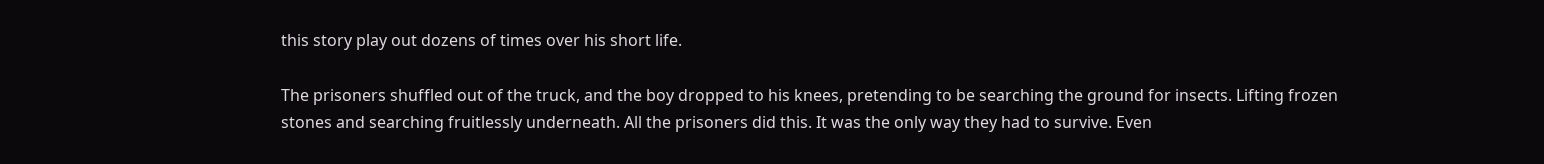this story play out dozens of times over his short life.

The prisoners shuffled out of the truck, and the boy dropped to his knees, pretending to be searching the ground for insects. Lifting frozen stones and searching fruitlessly underneath. All the prisoners did this. It was the only way they had to survive. Even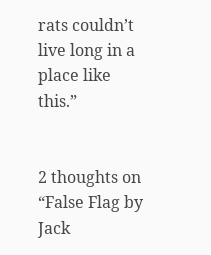rats couldn’t live long in a place like this.”


2 thoughts on “False Flag by Jack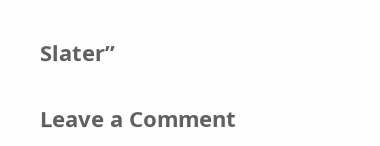Slater”

Leave a Comment